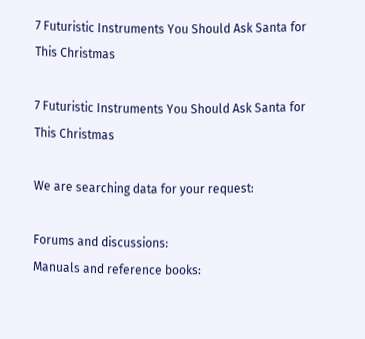7 Futuristic Instruments You Should Ask Santa for This Christmas

7 Futuristic Instruments You Should Ask Santa for This Christmas

We are searching data for your request:

Forums and discussions:
Manuals and reference books: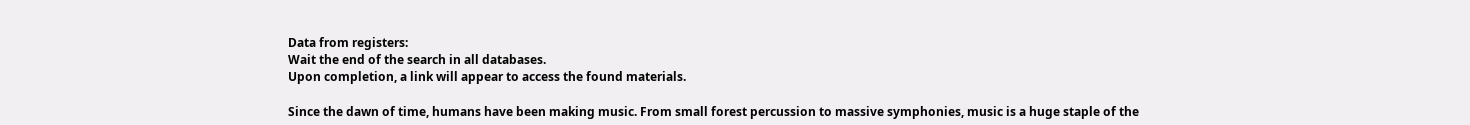Data from registers:
Wait the end of the search in all databases.
Upon completion, a link will appear to access the found materials.

Since the dawn of time, humans have been making music. From small forest percussion to massive symphonies, music is a huge staple of the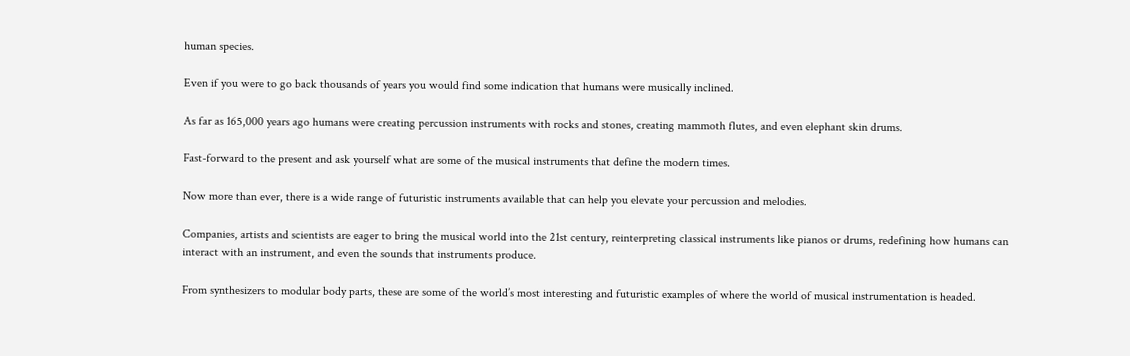human species.

Even if you were to go back thousands of years you would find some indication that humans were musically inclined.

As far as 165,000 years ago humans were creating percussion instruments with rocks and stones, creating mammoth flutes, and even elephant skin drums.

Fast-forward to the present and ask yourself what are some of the musical instruments that define the modern times.

Now more than ever, there is a wide range of futuristic instruments available that can help you elevate your percussion and melodies.

Companies, artists and scientists are eager to bring the musical world into the 21st century, reinterpreting classical instruments like pianos or drums, redefining how humans can interact with an instrument, and even the sounds that instruments produce.

From synthesizers to modular body parts, these are some of the world’s most interesting and futuristic examples of where the world of musical instrumentation is headed.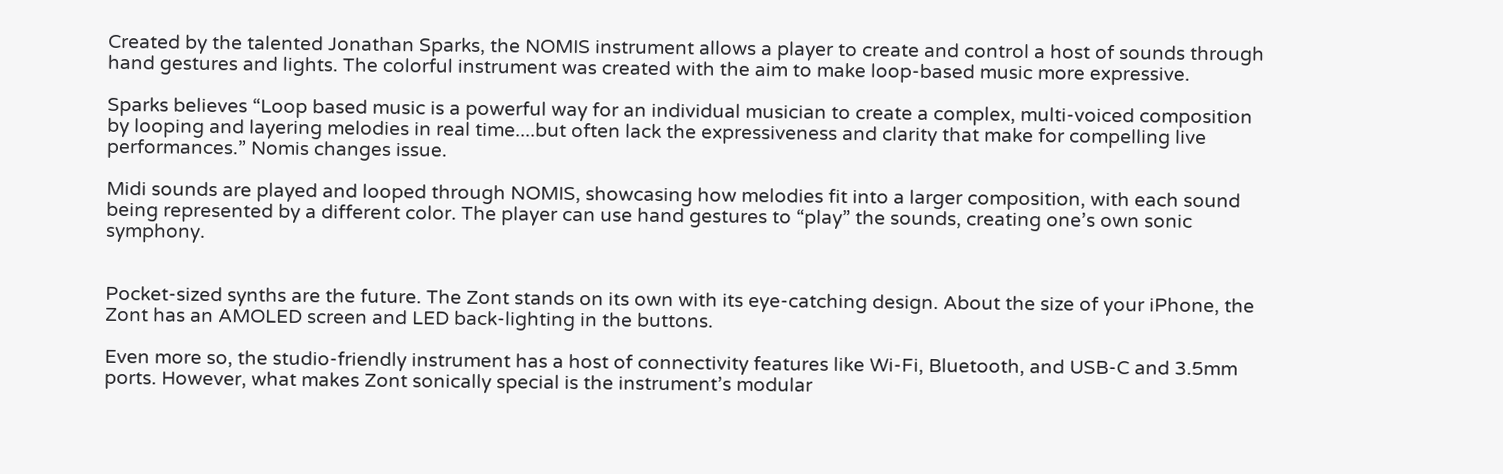Created by the talented Jonathan Sparks, the NOMIS instrument allows a player to create and control a host of sounds through hand gestures and lights. The colorful instrument was created with the aim to make loop-based music more expressive.

Sparks believes “Loop based music is a powerful way for an individual musician to create a complex, multi-voiced composition by looping and layering melodies in real time....but often lack the expressiveness and clarity that make for compelling live performances.” Nomis changes issue.

Midi sounds are played and looped through NOMIS, showcasing how melodies fit into a larger composition, with each sound being represented by a different color. The player can use hand gestures to “play” the sounds, creating one’s own sonic symphony.


Pocket-sized synths are the future. The Zont stands on its own with its eye-catching design. About the size of your iPhone, the Zont has an AMOLED screen and LED back-lighting in the buttons.

Even more so, the studio-friendly instrument has a host of connectivity features like Wi-Fi, Bluetooth, and USB-C and 3.5mm ports. However, what makes Zont sonically special is the instrument’s modular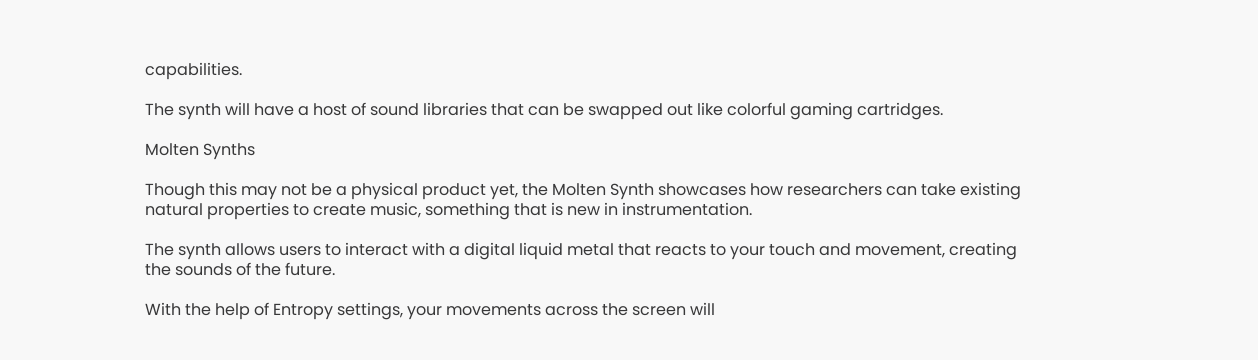capabilities.

The synth will have a host of sound libraries that can be swapped out like colorful gaming cartridges.

Molten Synths

Though this may not be a physical product yet, the Molten Synth showcases how researchers can take existing natural properties to create music, something that is new in instrumentation.

The synth allows users to interact with a digital liquid metal that reacts to your touch and movement, creating the sounds of the future.

With the help of Entropy settings, your movements across the screen will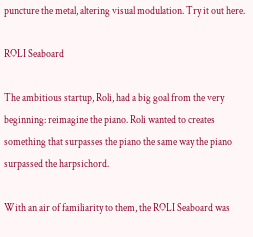puncture the metal, altering visual modulation. Try it out here.

ROLI Seaboard

The ambitious startup, Roli, had a big goal from the very beginning: reimagine the piano. Roli wanted to creates something that surpasses the piano the same way the piano surpassed the harpsichord.

With an air of familiarity to them, the ROLI Seaboard was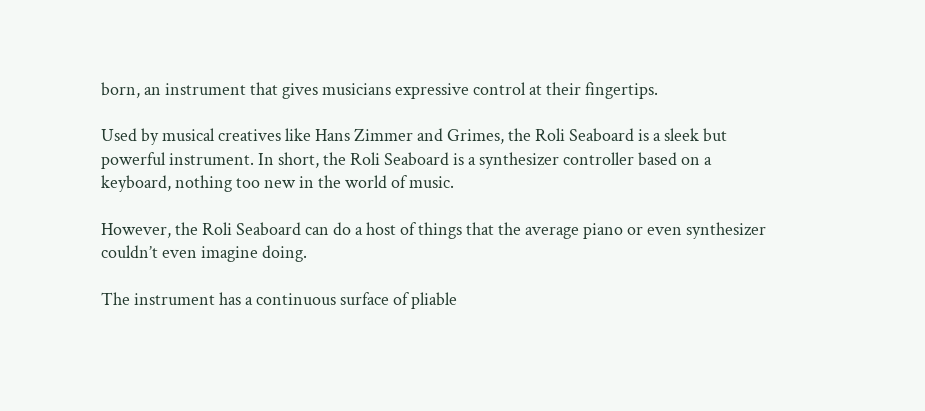born, an instrument that gives musicians expressive control at their fingertips.

Used by musical creatives like Hans Zimmer and Grimes, the Roli Seaboard is a sleek but powerful instrument. In short, the Roli Seaboard is a synthesizer controller based on a keyboard, nothing too new in the world of music.

However, the Roli Seaboard can do a host of things that the average piano or even synthesizer couldn’t even imagine doing.

The instrument has a continuous surface of pliable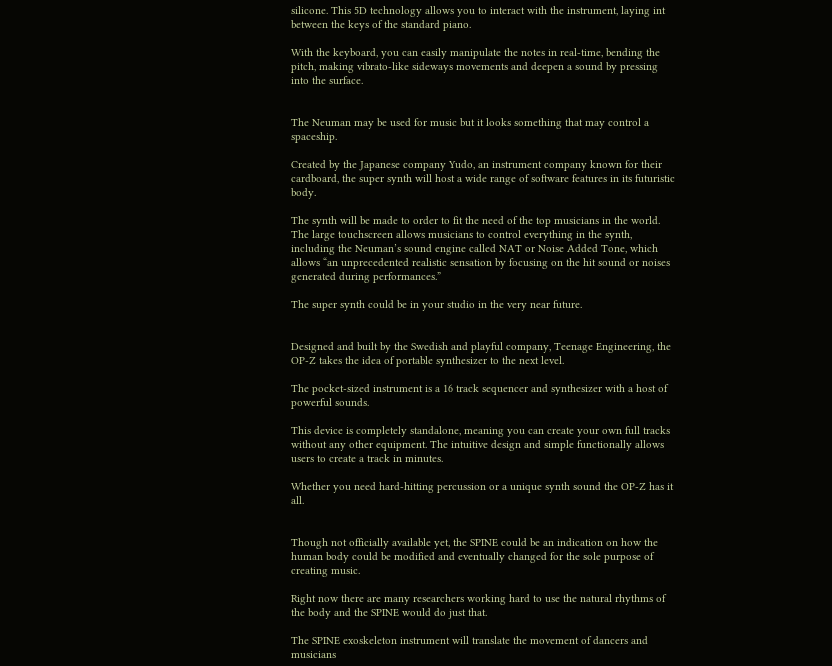silicone. This 5D technology allows you to interact with the instrument, laying int between the keys of the standard piano.

With the keyboard, you can easily manipulate the notes in real-time, bending the pitch, making vibrato-like sideways movements and deepen a sound by pressing into the surface.


The Neuman may be used for music but it looks something that may control a spaceship.

Created by the Japanese company Yudo, an instrument company known for their cardboard, the super synth will host a wide range of software features in its futuristic body.

The synth will be made to order to fit the need of the top musicians in the world. The large touchscreen allows musicians to control everything in the synth, including the Neuman’s sound engine called NAT or Noise Added Tone, which allows “an unprecedented realistic sensation by focusing on the hit sound or noises generated during performances.”

The super synth could be in your studio in the very near future.


Designed and built by the Swedish and playful company, Teenage Engineering, the OP-Z takes the idea of portable synthesizer to the next level.

The pocket-sized instrument is a 16 track sequencer and synthesizer with a host of powerful sounds.

This device is completely standalone, meaning you can create your own full tracks without any other equipment. The intuitive design and simple functionally allows users to create a track in minutes.

Whether you need hard-hitting percussion or a unique synth sound the OP-Z has it all.


Though not officially available yet, the SPINE could be an indication on how the human body could be modified and eventually changed for the sole purpose of creating music.

Right now there are many researchers working hard to use the natural rhythms of the body and the SPINE would do just that.

The SPINE exoskeleton instrument will translate the movement of dancers and musicians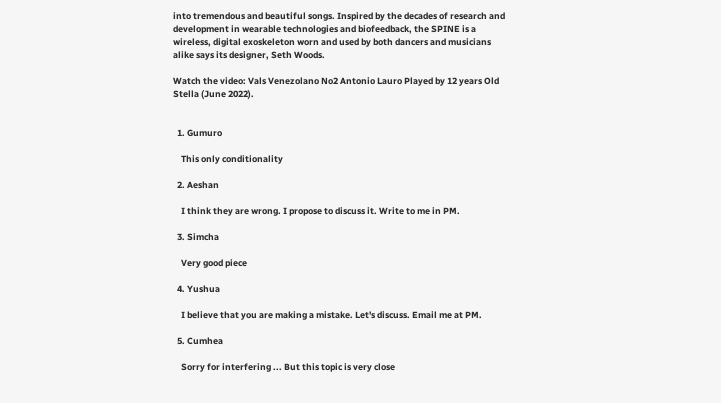into tremendous and beautiful songs. Inspired by the decades of research and development in wearable technologies and biofeedback, the SPINE is a wireless, digital exoskeleton worn and used by both dancers and musicians alike says its designer, Seth Woods.

Watch the video: Vals Venezolano No2 Antonio Lauro Played by 12 years Old Stella (June 2022).


  1. Gumuro

    This only conditionality

  2. Aeshan

    I think they are wrong. I propose to discuss it. Write to me in PM.

  3. Simcha

    Very good piece

  4. Yushua

    I believe that you are making a mistake. Let's discuss. Email me at PM.

  5. Cumhea

    Sorry for interfering ... But this topic is very close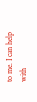to me. I can help with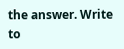the answer. Write to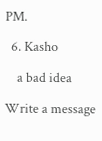PM.

  6. Kasho

    a bad idea

Write a message